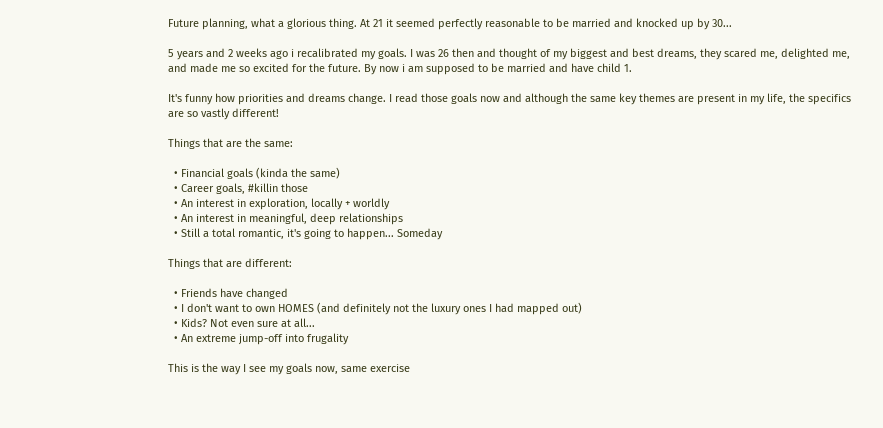Future planning, what a glorious thing. At 21 it seemed perfectly reasonable to be married and knocked up by 30...

5 years and 2 weeks ago i recalibrated my goals. I was 26 then and thought of my biggest and best dreams, they scared me, delighted me, and made me so excited for the future. By now i am supposed to be married and have child 1.

It's funny how priorities and dreams change. I read those goals now and although the same key themes are present in my life, the specifics are so vastly different!

Things that are the same:

  • Financial goals (kinda the same)
  • Career goals, #killin those
  • An interest in exploration, locally + worldly
  • An interest in meaningful, deep relationships
  • Still a total romantic, it's going to happen... Someday

Things that are different:

  • Friends have changed
  • I don't want to own HOMES (and definitely not the luxury ones I had mapped out)
  • Kids? Not even sure at all...
  • An extreme jump-off into frugality

This is the way I see my goals now, same exercise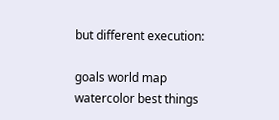but different execution:

goals world map watercolor best things